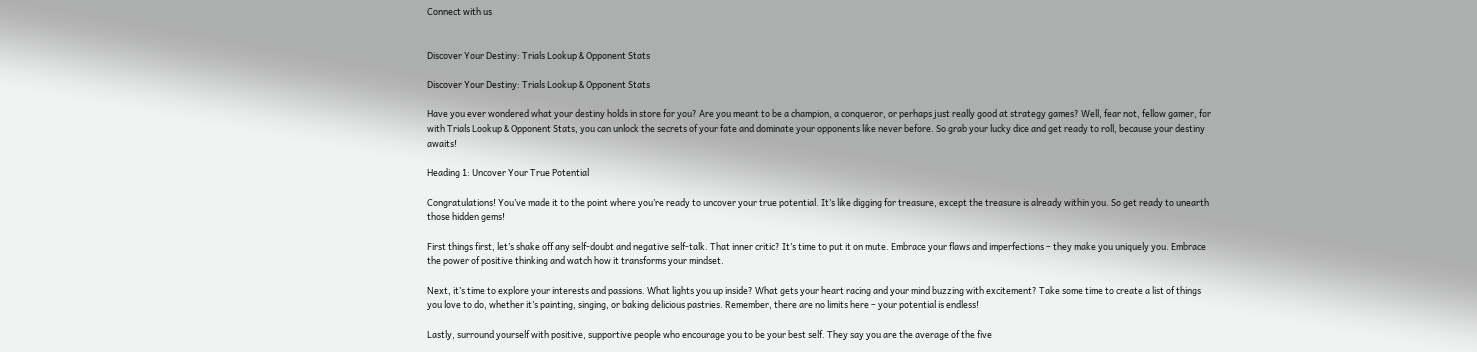Connect with us


Discover Your Destiny: Trials Lookup & Opponent Stats

Discover Your Destiny: Trials Lookup & Opponent Stats

Have you ever wondered what your destiny holds in store for you? Are you meant to be a champion, a conqueror, or perhaps just really good at strategy games? Well, fear not, fellow gamer, for with Trials Lookup & Opponent Stats, you can unlock the secrets of your fate and dominate your opponents like never before. So grab your lucky dice and get ready to roll, because your destiny awaits!

Heading 1: Uncover Your True Potential

Congratulations! You’ve made it to the point where you’re ready to uncover your true potential. It’s like digging for treasure, except the treasure is already within you. So get ready to unearth those hidden gems!

First things first, let’s shake off any self-doubt and negative self-talk. That inner critic? It’s time to put it on mute. Embrace your flaws and imperfections – they make you uniquely you. Embrace the power of positive thinking and watch how it transforms your mindset.

Next, it’s time to explore your interests and passions. What lights you up inside? What gets your heart racing and your mind buzzing with excitement? Take some time to create a list of things you love to do, whether it’s painting, singing, or baking delicious pastries. Remember, there are no limits here – your potential is endless!

Lastly, surround yourself with positive, supportive people who encourage you to be your best self. They say you are the average of the five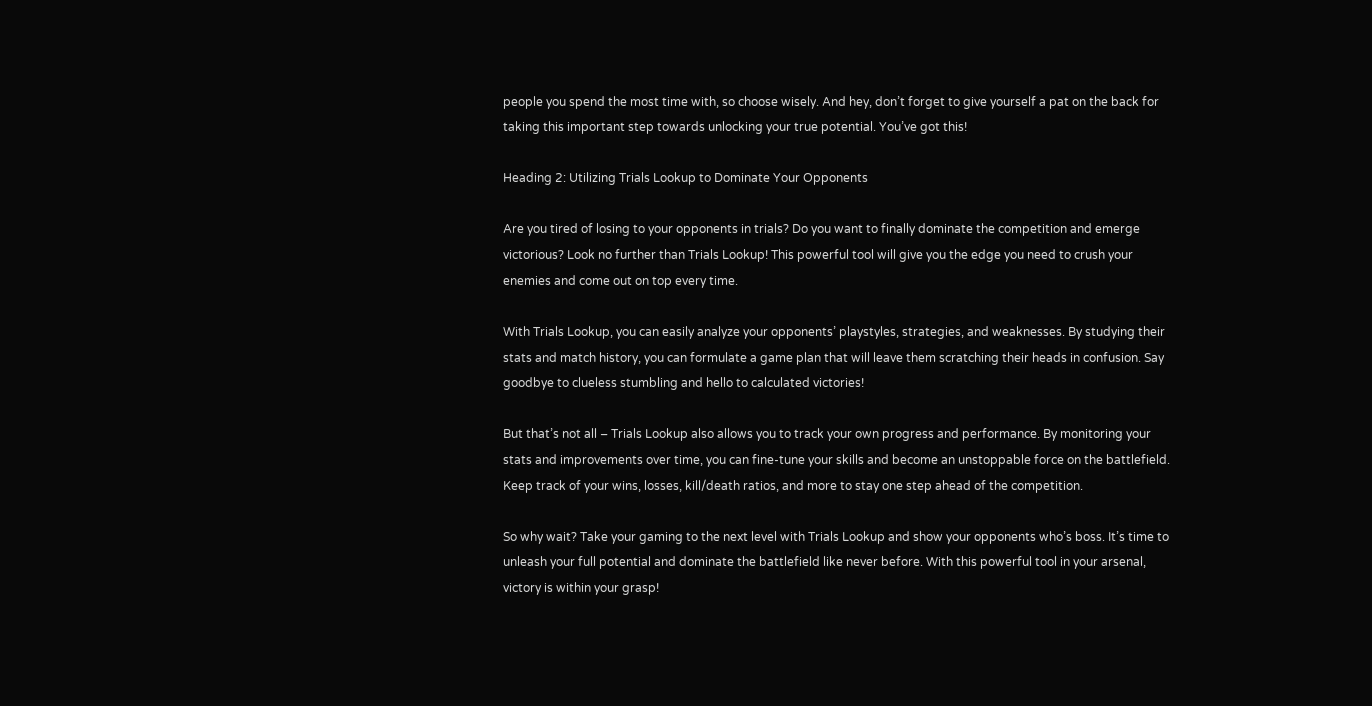people you spend the most time with, so choose wisely. And hey, don’t forget to give yourself a pat on the back for taking this important step towards unlocking your true potential. You’ve got this!

Heading 2: Utilizing Trials Lookup to Dominate Your Opponents

Are you tired of losing to your opponents in trials? Do you want to finally dominate the competition and emerge victorious? Look no further than Trials Lookup! This powerful tool will give you the edge you need to crush your enemies and come out on top every time.

With Trials Lookup, you can easily analyze your opponents’ playstyles, strategies, and weaknesses. By studying their stats and match history, you can formulate a game plan that will leave them scratching their heads in confusion. Say goodbye to clueless stumbling and hello to calculated victories!

But that’s not all – Trials Lookup also allows you to track your own progress and performance. By monitoring your stats and improvements over time, you can fine-tune your skills and become an unstoppable force on the battlefield. Keep track of your wins, losses, kill/death ratios, and more to stay one step ahead of the competition.

So why wait? Take your gaming to the next level with Trials Lookup and show your opponents who’s boss. It’s time to unleash your full potential and dominate the battlefield like never before. With this powerful tool in your arsenal, victory is within your grasp!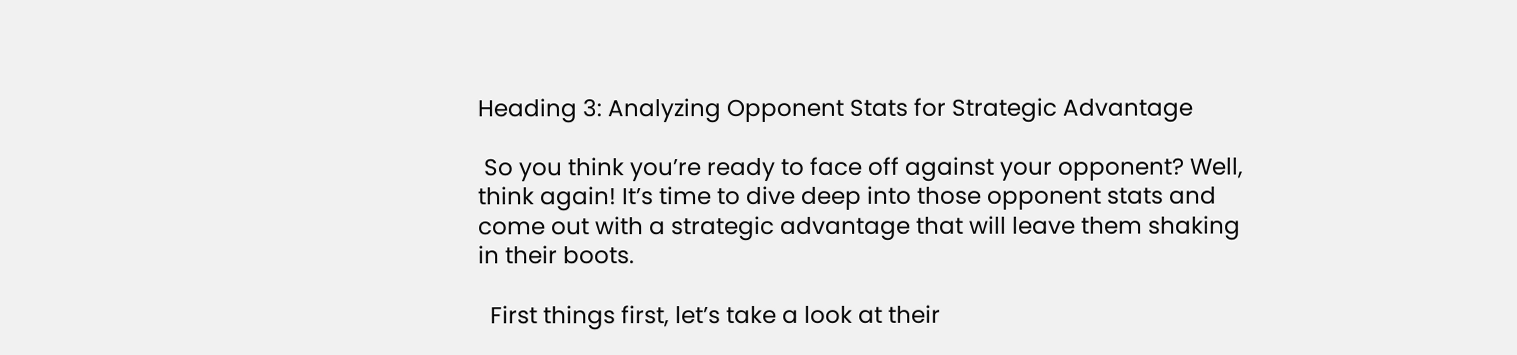Heading 3: Analyzing Opponent Stats for Strategic Advantage

 So you think you’re ready to face off against your opponent? Well, think again! It’s time to dive deep into those opponent stats and come out with a strategic advantage that will leave them shaking in their boots.

  First things first, let’s take a look at their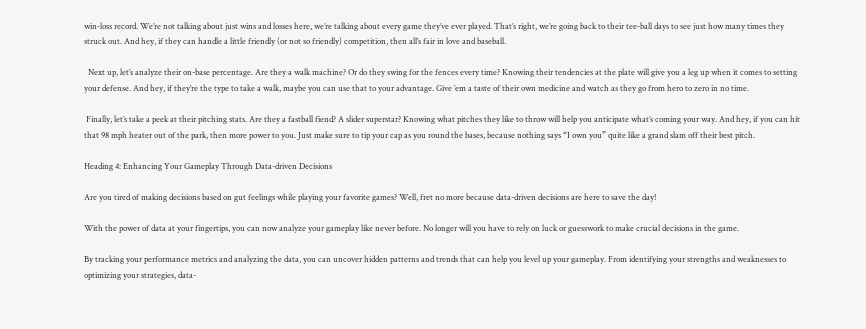win-loss record. We’re not talking about just wins and losses here, we’re talking about every game they’ve ever played. That’s right, we’re going back to their tee-ball days to see just how many times they struck out. And hey, if they can handle a little friendly (or not so friendly) competition, then all’s fair in love and baseball.

  Next up, let’s analyze their on-base percentage. Are they a walk machine? Or do they swing for the fences every time? Knowing their tendencies at the plate will give you a leg up when it comes to setting your defense. And hey, if they’re the type to take a walk, maybe you can use that to your advantage. Give ’em a taste of their own medicine and watch as they go from hero to zero in no time.

 Finally, let’s take a peek at their pitching stats. Are they a fastball fiend? A slider superstar? Knowing what pitches they like to throw will help you anticipate what’s coming your way. And hey, if you can hit that 98 mph heater out of the park, then more power to you. Just make sure to tip your cap as you round the bases, because nothing says “I own you” quite like a grand slam off their best pitch.

Heading 4: Enhancing Your Gameplay Through Data-driven Decisions

Are you tired of making decisions based on gut feelings while playing your favorite games? Well, fret no more because data-driven decisions are here to save the day!

With the power of data at your fingertips, you can now analyze your gameplay like never before. No longer will you have to rely on luck or guesswork to make crucial decisions in the game.

By tracking your performance metrics and analyzing the data, you can uncover hidden patterns and trends that can help you level up your gameplay. From identifying your strengths and weaknesses to optimizing your strategies, data-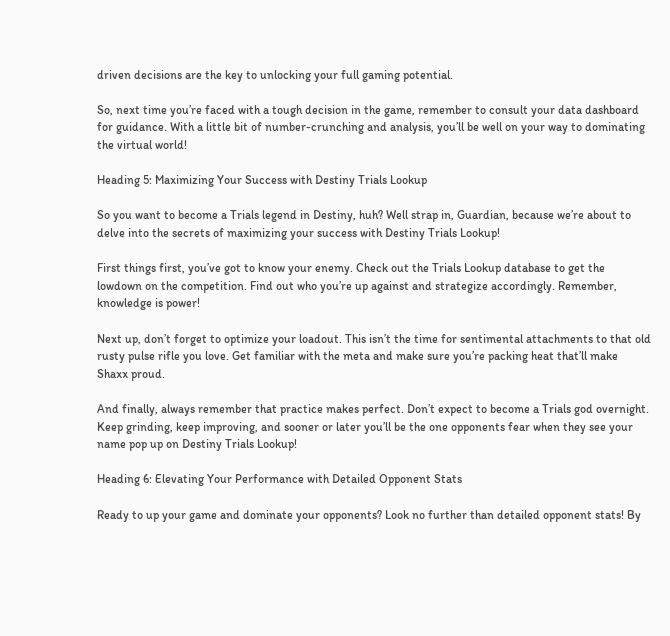driven decisions are the key to unlocking your full gaming potential.

So, next time you’re faced with a tough decision in the game, remember to consult your data dashboard for guidance. With a little bit of number-crunching and analysis, you’ll be well on your way to dominating the virtual world!

Heading 5: Maximizing Your Success with Destiny Trials Lookup

So you want to become a Trials legend in Destiny, huh? Well strap in, Guardian, because we’re about to delve into the secrets of maximizing your success with Destiny Trials Lookup!

First things first, you’ve got to know your enemy. Check out the Trials Lookup database to get the lowdown on the competition. Find out who you’re up against and strategize accordingly. Remember, knowledge is power!

Next up, don’t forget to optimize your loadout. This isn’t the time for sentimental attachments to that old rusty pulse rifle you love. Get familiar with the meta and make sure you’re packing heat that’ll make Shaxx proud.

And finally, always remember that practice makes perfect. Don’t expect to become a Trials god overnight. Keep grinding, keep improving, and sooner or later you’ll be the one opponents fear when they see your name pop up on Destiny Trials Lookup!

Heading 6: Elevating Your Performance with Detailed Opponent Stats

Ready to up your game and dominate your opponents? Look no further than detailed opponent stats! By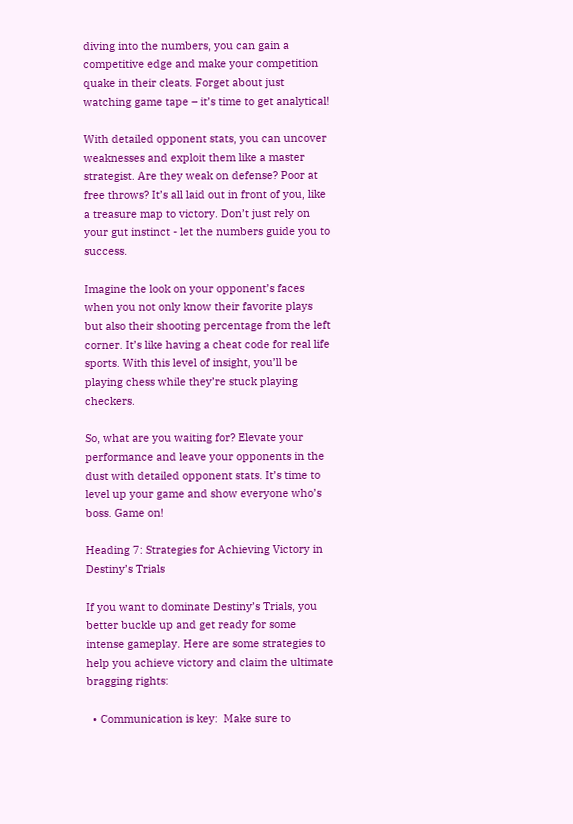diving into the numbers, you can gain a competitive edge and make your competition quake in their cleats. Forget about just watching game tape – it’s time to get analytical!

With detailed opponent stats, you can uncover weaknesses and exploit them like a master strategist. Are they weak on defense? Poor at free throws? It’s all laid out in front of you, like a treasure map to victory. Don’t just rely on your gut instinct - let the numbers guide you to success.

Imagine the look on your opponent’s faces when you not only know their favorite plays but also their shooting percentage from the left corner. It’s like having a cheat code for real life sports. With this level of insight, you’ll be playing chess while they’re stuck playing checkers.

So, what are you waiting for? Elevate your performance and leave your opponents in the dust with detailed opponent stats. It’s time to level up your game and show everyone who’s boss. Game on!

Heading 7: Strategies for Achieving Victory in Destiny’s Trials

If you want to dominate Destiny’s Trials, you better buckle up and get ready for some intense gameplay. Here are some strategies to help you achieve victory and claim the ultimate bragging rights:

  • Communication is key:  Make sure to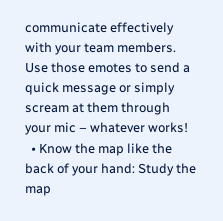communicate effectively with your team members. Use those emotes to send a quick message or simply scream at them through your mic – whatever works!
  • Know the map like the back of your hand: Study the map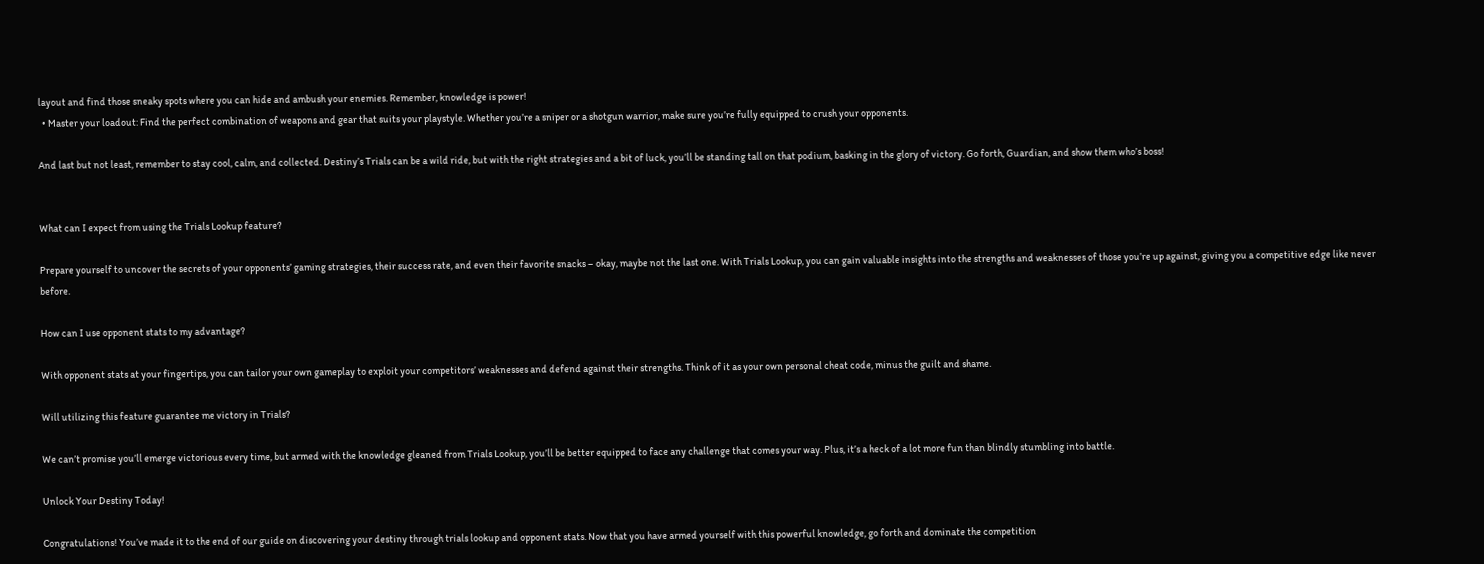layout and find those sneaky spots where you can hide and ambush your enemies. Remember, knowledge is power!
  • Master your loadout: Find the perfect combination of weapons and gear that suits your playstyle. Whether you’re a sniper or a shotgun warrior, make sure you’re fully equipped to crush your opponents.

And last but not least, remember to stay cool, calm, and collected. Destiny’s Trials can be a wild ride, but with the right strategies and a bit of luck, you’ll be standing tall on that podium, basking in the glory of victory. Go forth, Guardian, and show them who’s boss!


What can I expect from using the Trials Lookup feature?

Prepare yourself to uncover the secrets of your opponents’ gaming strategies, their success rate, and even their favorite snacks – okay, maybe not the last one. With Trials Lookup, you can gain valuable insights into the strengths and weaknesses of those you’re up against, giving you a competitive edge like never before.

How can I use opponent stats to my advantage?

With opponent stats at your fingertips, you can tailor your own gameplay to exploit your competitors’ weaknesses and defend against their strengths. Think of it as your own personal cheat code, minus the guilt and shame.

Will utilizing this feature guarantee me victory in Trials?

We can’t promise you’ll emerge victorious every time, but armed with the knowledge gleaned from Trials Lookup, you’ll be better equipped to face any challenge that comes your way. Plus, it’s a heck of a lot more fun than blindly stumbling into battle.

Unlock Your Destiny Today!

Congratulations! You’ve made it to the end of our guide on discovering your destiny through trials lookup and opponent stats. Now that you have armed yourself with this powerful knowledge, go forth and dominate the competition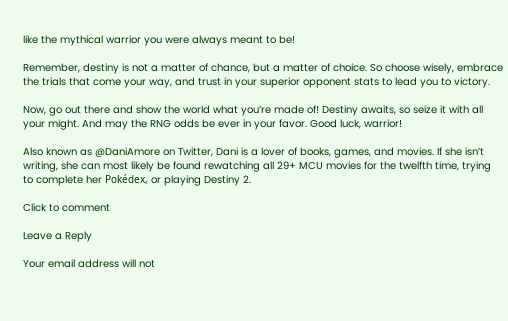like the mythical warrior you were always meant to be!

Remember, destiny is not a matter of chance, but a matter of choice. So choose wisely, embrace the trials that come your way, and trust in your superior opponent stats to lead you to victory.

Now, go out there and show the world what you’re made of! Destiny awaits, so seize it with all your might. And may the RNG odds be ever in your favor. Good luck, warrior!

Also known as @DaniAmore on Twitter, Dani is a lover of books, games, and movies. If she isn’t writing, she can most likely be found rewatching all 29+ MCU movies for the twelfth time, trying to complete her Pokédex, or playing Destiny 2.

Click to comment

Leave a Reply

Your email address will not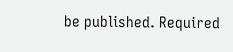be published. Required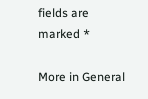fields are marked *

More in General